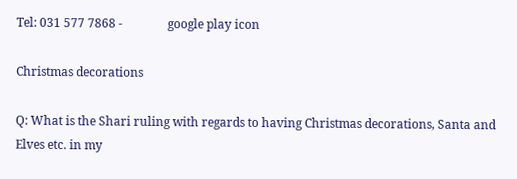Tel: 031 577 7868 -               google play icon

Christmas decorations

Q: What is the Shari ruling with regards to having Christmas decorations, Santa and Elves etc. in my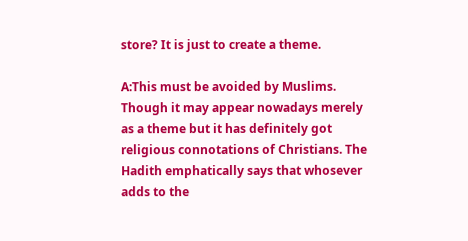store? It is just to create a theme.

A:This must be avoided by Muslims. Though it may appear nowadays merely as a theme but it has definitely got religious connotations of Christians. The Hadith emphatically says that whosever adds to the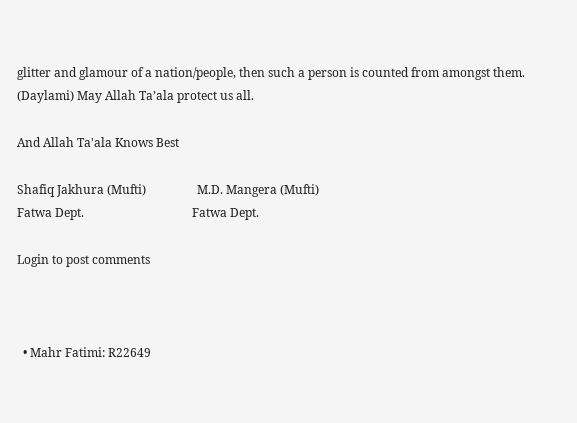glitter and glamour of a nation/people, then such a person is counted from amongst them. (Daylami) May Allah Ta’ala protect us all.

And Allah Ta'ala Knows Best

Shafiq Jakhura (Mufti)                 M.D. Mangera (Mufti)
Fatwa Dept.                                    Fatwa Dept.

Login to post comments



  • Mahr Fatimi: R22649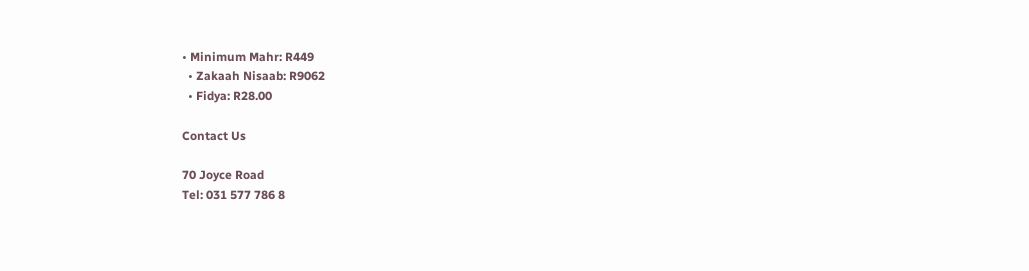• Minimum Mahr: R449
  • Zakaah Nisaab: R9062
  • Fidya: R28.00

Contact Us

70 Joyce Road
Tel: 031 577 786 8